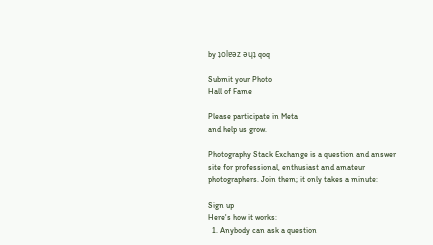by ʇolɐǝz ǝɥʇ qoq

Submit your Photo
Hall of Fame

Please participate in Meta
and help us grow.

Photography Stack Exchange is a question and answer site for professional, enthusiast and amateur photographers. Join them; it only takes a minute:

Sign up
Here's how it works:
  1. Anybody can ask a question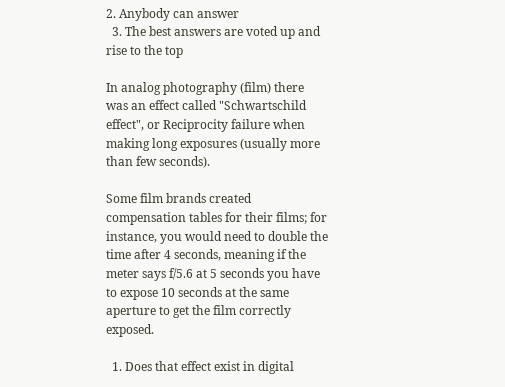2. Anybody can answer
  3. The best answers are voted up and rise to the top

In analog photography (film) there was an effect called "Schwartschild effect", or Reciprocity failure when making long exposures (usually more than few seconds).

Some film brands created compensation tables for their films; for instance, you would need to double the time after 4 seconds, meaning if the meter says f/5.6 at 5 seconds you have to expose 10 seconds at the same aperture to get the film correctly exposed.

  1. Does that effect exist in digital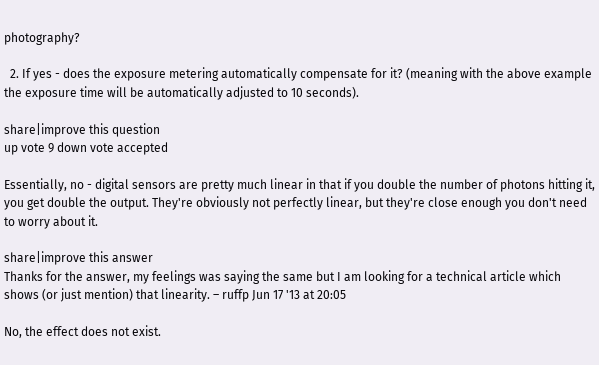photography?

  2. If yes - does the exposure metering automatically compensate for it? (meaning with the above example the exposure time will be automatically adjusted to 10 seconds).

share|improve this question
up vote 9 down vote accepted

Essentially, no - digital sensors are pretty much linear in that if you double the number of photons hitting it, you get double the output. They're obviously not perfectly linear, but they're close enough you don't need to worry about it.

share|improve this answer
Thanks for the answer, my feelings was saying the same but I am looking for a technical article which shows (or just mention) that linearity. – ruffp Jun 17 '13 at 20:05

No, the effect does not exist.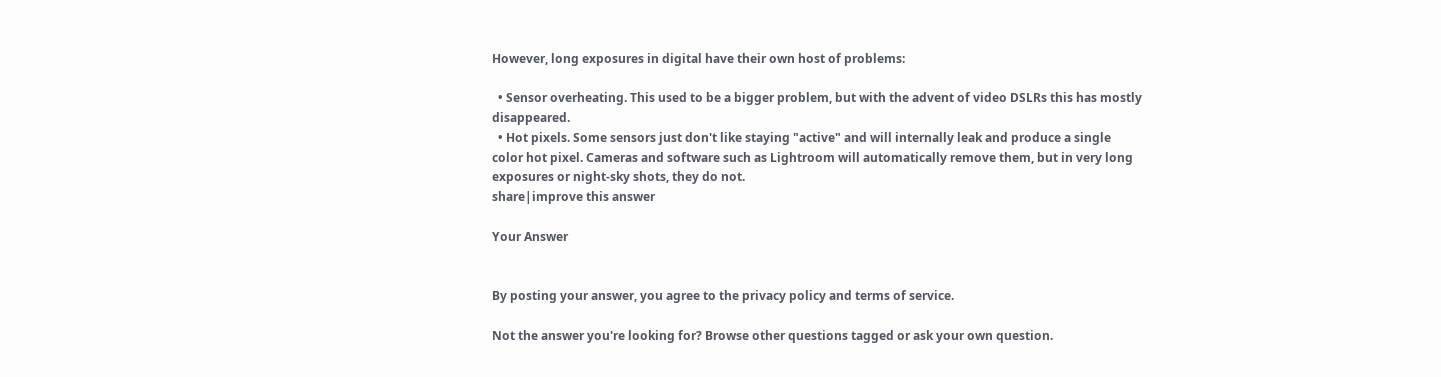However, long exposures in digital have their own host of problems:

  • Sensor overheating. This used to be a bigger problem, but with the advent of video DSLRs this has mostly disappeared.
  • Hot pixels. Some sensors just don't like staying "active" and will internally leak and produce a single color hot pixel. Cameras and software such as Lightroom will automatically remove them, but in very long exposures or night-sky shots, they do not.
share|improve this answer

Your Answer


By posting your answer, you agree to the privacy policy and terms of service.

Not the answer you're looking for? Browse other questions tagged or ask your own question.